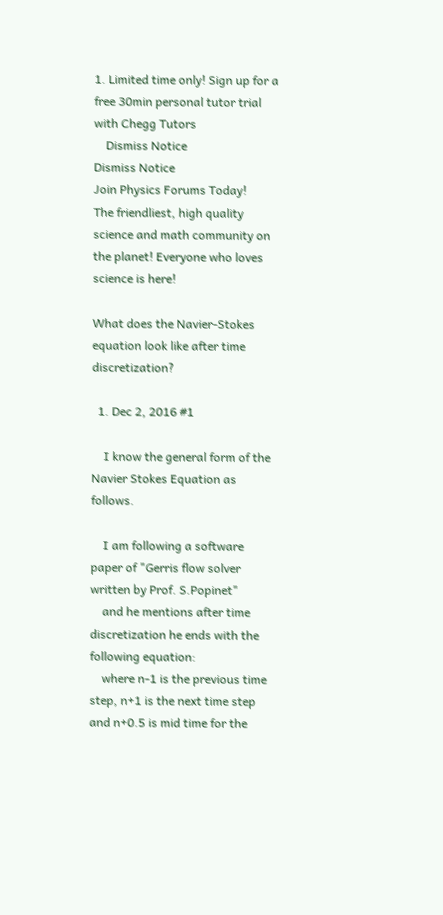1. Limited time only! Sign up for a free 30min personal tutor trial with Chegg Tutors
    Dismiss Notice
Dismiss Notice
Join Physics Forums Today!
The friendliest, high quality science and math community on the planet! Everyone who loves science is here!

What does the Navier-Stokes equation look like after time discretization?

  1. Dec 2, 2016 #1

    I know the general form of the Navier Stokes Equation as follows.

    I am following a software paper of "Gerris flow solver written by Prof. S.Popinet"
    and he mentions after time discretization he ends with the following equation:
    where n-1 is the previous time step, n+1 is the next time step and n+0.5 is mid time for the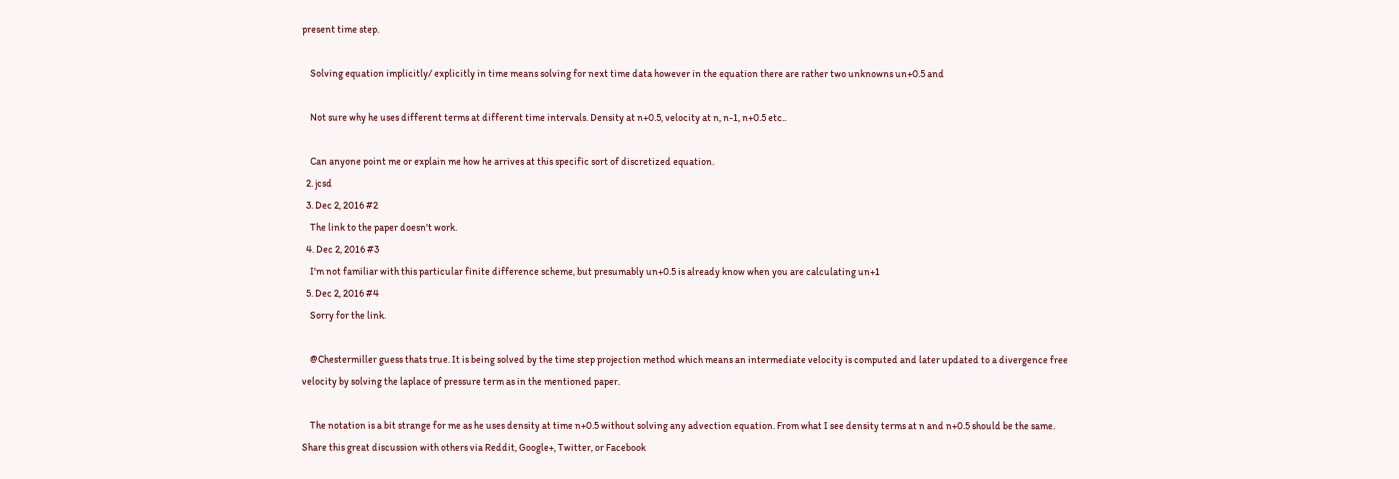present time step.

    Solving equation implicitly/ explicitly in time means solving for next time data however in the equation there are rather two unknowns un+0.5 and

    Not sure why he uses different terms at different time intervals. Density at n+0.5, velocity at n, n-1, n+0.5 etc..

    Can anyone point me or explain me how he arrives at this specific sort of discretized equation.
  2. jcsd
  3. Dec 2, 2016 #2
    The link to the paper doesn't work.
  4. Dec 2, 2016 #3
    I'm not familiar with this particular finite difference scheme, but presumably un+0.5 is already know when you are calculating un+1
  5. Dec 2, 2016 #4
    Sorry for the link.

    @Chestermiller guess thats true. It is being solved by the time step projection method which means an intermediate velocity is computed and later updated to a divergence free velocity by solving the laplace of pressure term as in the mentioned paper.

    The notation is a bit strange for me as he uses density at time n+0.5 without solving any advection equation. From what I see density terms at n and n+0.5 should be the same.
Share this great discussion with others via Reddit, Google+, Twitter, or Facebook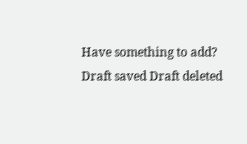Have something to add?
Draft saved Draft deleted